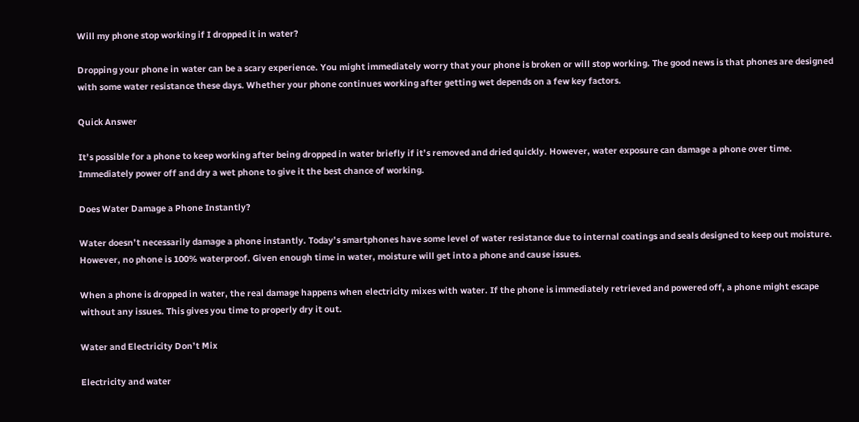Will my phone stop working if I dropped it in water?

Dropping your phone in water can be a scary experience. You might immediately worry that your phone is broken or will stop working. The good news is that phones are designed with some water resistance these days. Whether your phone continues working after getting wet depends on a few key factors.

Quick Answer

It’s possible for a phone to keep working after being dropped in water briefly if it’s removed and dried quickly. However, water exposure can damage a phone over time. Immediately power off and dry a wet phone to give it the best chance of working.

Does Water Damage a Phone Instantly?

Water doesn’t necessarily damage a phone instantly. Today’s smartphones have some level of water resistance due to internal coatings and seals designed to keep out moisture. However, no phone is 100% waterproof. Given enough time in water, moisture will get into a phone and cause issues.

When a phone is dropped in water, the real damage happens when electricity mixes with water. If the phone is immediately retrieved and powered off, a phone might escape without any issues. This gives you time to properly dry it out.

Water and Electricity Don’t Mix

Electricity and water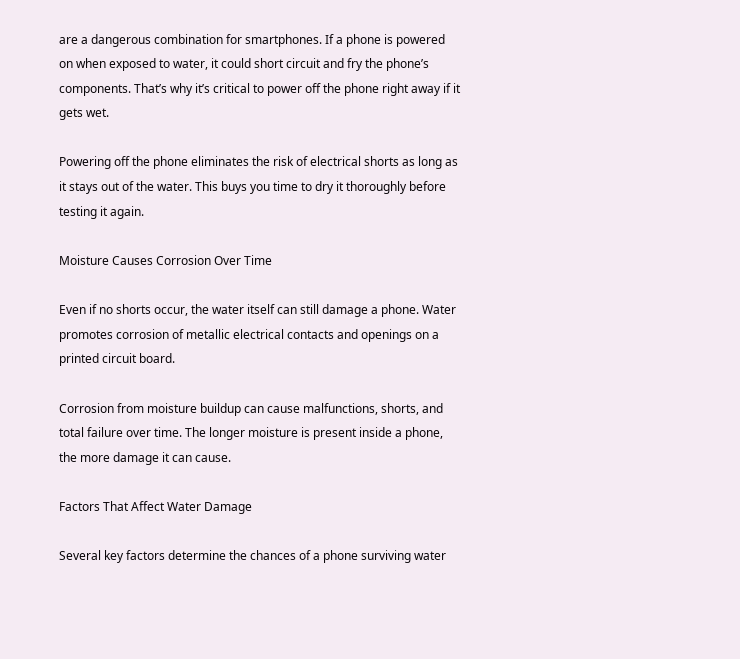are a dangerous combination for smartphones. If a phone is powered on when exposed to water, it could short circuit and fry the phone’s components. That’s why it’s critical to power off the phone right away if it gets wet.

Powering off the phone eliminates the risk of electrical shorts as long as it stays out of the water. This buys you time to dry it thoroughly before testing it again.

Moisture Causes Corrosion Over Time

Even if no shorts occur, the water itself can still damage a phone. Water promotes corrosion of metallic electrical contacts and openings on a printed circuit board.

Corrosion from moisture buildup can cause malfunctions, shorts, and total failure over time. The longer moisture is present inside a phone, the more damage it can cause.

Factors That Affect Water Damage

Several key factors determine the chances of a phone surviving water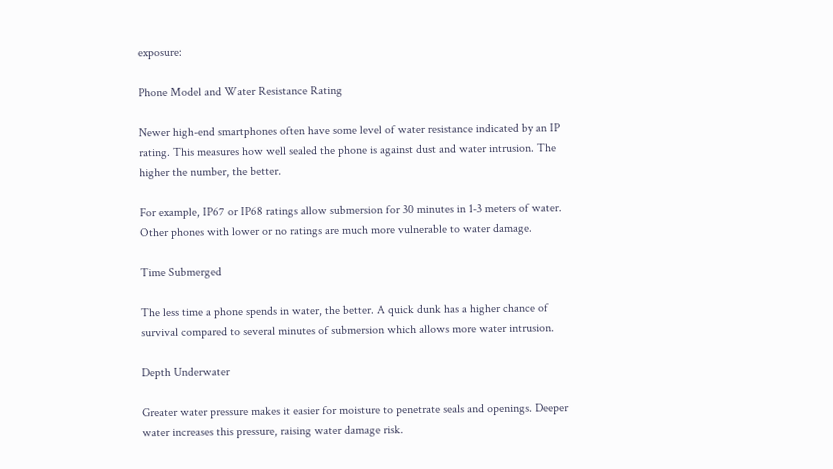exposure:

Phone Model and Water Resistance Rating

Newer high-end smartphones often have some level of water resistance indicated by an IP rating. This measures how well sealed the phone is against dust and water intrusion. The higher the number, the better.

For example, IP67 or IP68 ratings allow submersion for 30 minutes in 1-3 meters of water. Other phones with lower or no ratings are much more vulnerable to water damage.

Time Submerged

The less time a phone spends in water, the better. A quick dunk has a higher chance of survival compared to several minutes of submersion which allows more water intrusion.

Depth Underwater

Greater water pressure makes it easier for moisture to penetrate seals and openings. Deeper water increases this pressure, raising water damage risk.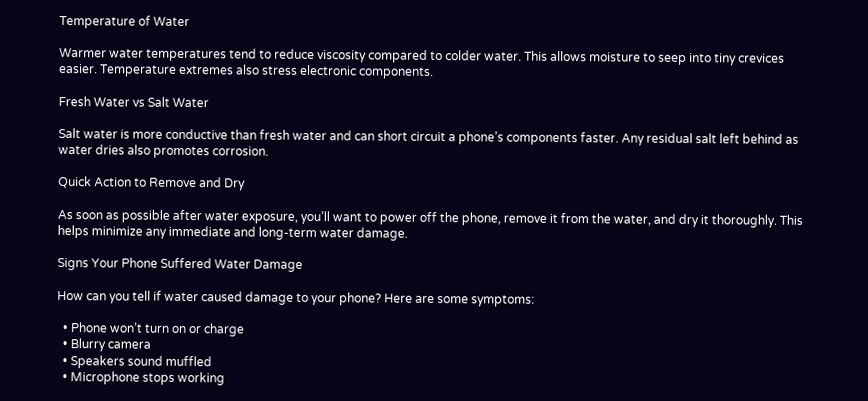Temperature of Water

Warmer water temperatures tend to reduce viscosity compared to colder water. This allows moisture to seep into tiny crevices easier. Temperature extremes also stress electronic components.

Fresh Water vs Salt Water

Salt water is more conductive than fresh water and can short circuit a phone’s components faster. Any residual salt left behind as water dries also promotes corrosion.

Quick Action to Remove and Dry

As soon as possible after water exposure, you’ll want to power off the phone, remove it from the water, and dry it thoroughly. This helps minimize any immediate and long-term water damage.

Signs Your Phone Suffered Water Damage

How can you tell if water caused damage to your phone? Here are some symptoms:

  • Phone won’t turn on or charge
  • Blurry camera
  • Speakers sound muffled
  • Microphone stops working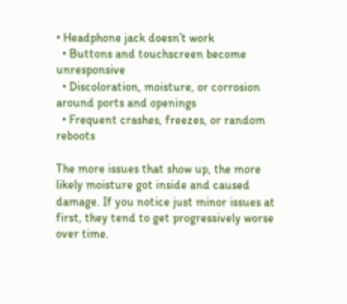• Headphone jack doesn’t work
  • Buttons and touchscreen become unresponsive
  • Discoloration, moisture, or corrosion around ports and openings
  • Frequent crashes, freezes, or random reboots

The more issues that show up, the more likely moisture got inside and caused damage. If you notice just minor issues at first, they tend to get progressively worse over time.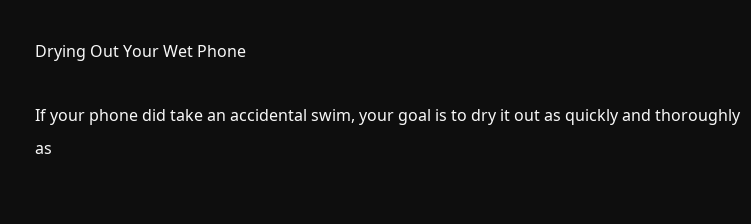Drying Out Your Wet Phone

If your phone did take an accidental swim, your goal is to dry it out as quickly and thoroughly as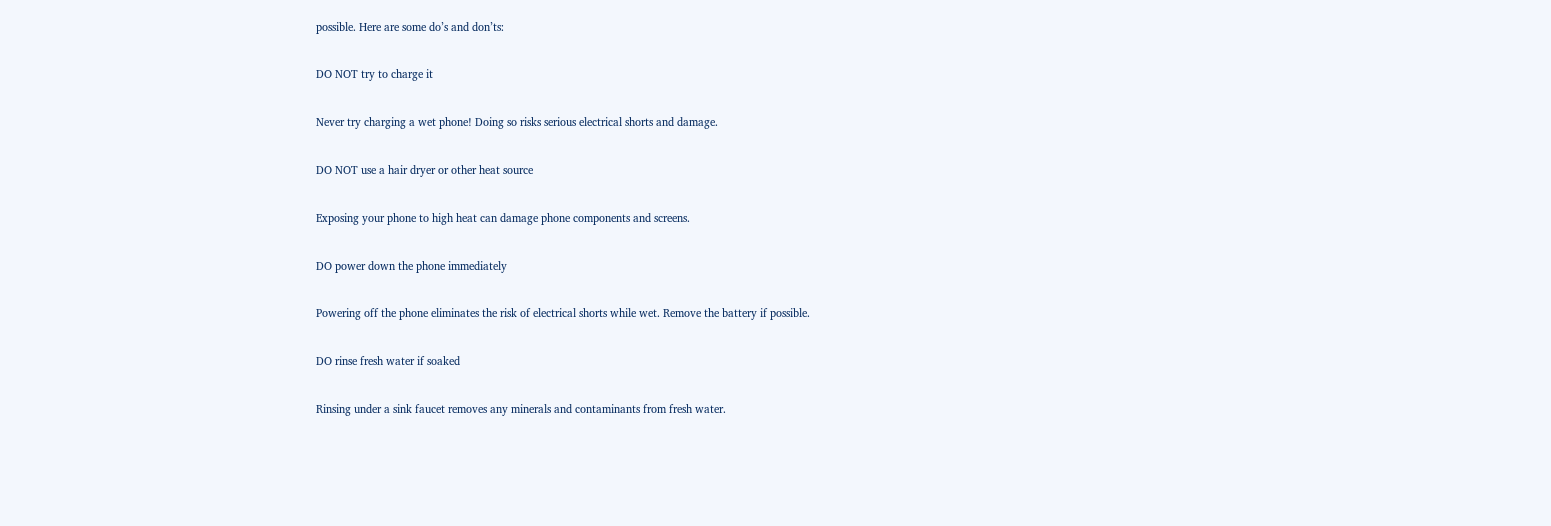possible. Here are some do’s and don’ts:

DO NOT try to charge it

Never try charging a wet phone! Doing so risks serious electrical shorts and damage.

DO NOT use a hair dryer or other heat source

Exposing your phone to high heat can damage phone components and screens.

DO power down the phone immediately

Powering off the phone eliminates the risk of electrical shorts while wet. Remove the battery if possible.

DO rinse fresh water if soaked

Rinsing under a sink faucet removes any minerals and contaminants from fresh water.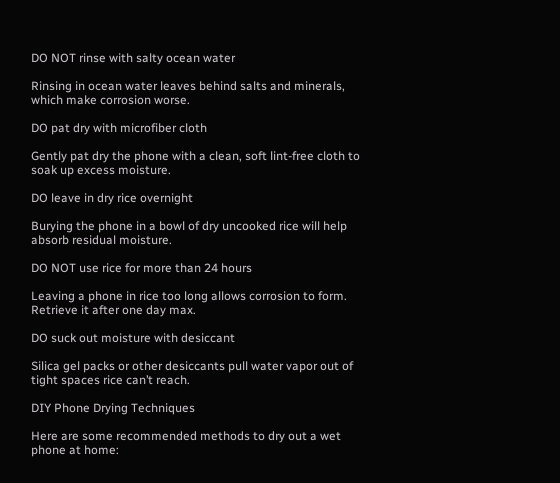DO NOT rinse with salty ocean water

Rinsing in ocean water leaves behind salts and minerals, which make corrosion worse.

DO pat dry with microfiber cloth

Gently pat dry the phone with a clean, soft lint-free cloth to soak up excess moisture.

DO leave in dry rice overnight

Burying the phone in a bowl of dry uncooked rice will help absorb residual moisture.

DO NOT use rice for more than 24 hours

Leaving a phone in rice too long allows corrosion to form. Retrieve it after one day max.

DO suck out moisture with desiccant

Silica gel packs or other desiccants pull water vapor out of tight spaces rice can’t reach.

DIY Phone Drying Techniques

Here are some recommended methods to dry out a wet phone at home: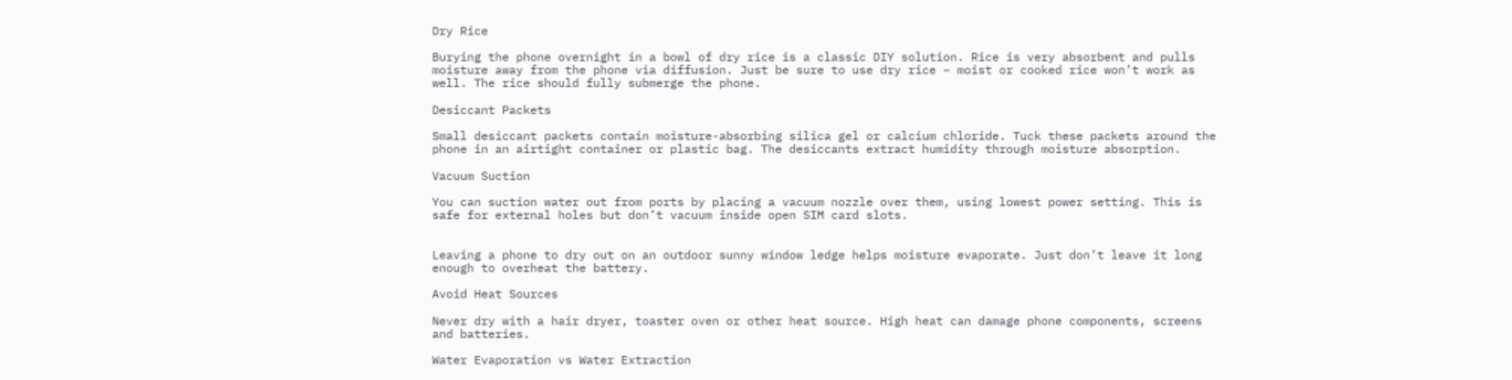Dry Rice

Burying the phone overnight in a bowl of dry rice is a classic DIY solution. Rice is very absorbent and pulls moisture away from the phone via diffusion. Just be sure to use dry rice – moist or cooked rice won’t work as well. The rice should fully submerge the phone.

Desiccant Packets

Small desiccant packets contain moisture-absorbing silica gel or calcium chloride. Tuck these packets around the phone in an airtight container or plastic bag. The desiccants extract humidity through moisture absorption.

Vacuum Suction

You can suction water out from ports by placing a vacuum nozzle over them, using lowest power setting. This is safe for external holes but don’t vacuum inside open SIM card slots.


Leaving a phone to dry out on an outdoor sunny window ledge helps moisture evaporate. Just don’t leave it long enough to overheat the battery.

Avoid Heat Sources

Never dry with a hair dryer, toaster oven or other heat source. High heat can damage phone components, screens and batteries.

Water Evaporation vs Water Extraction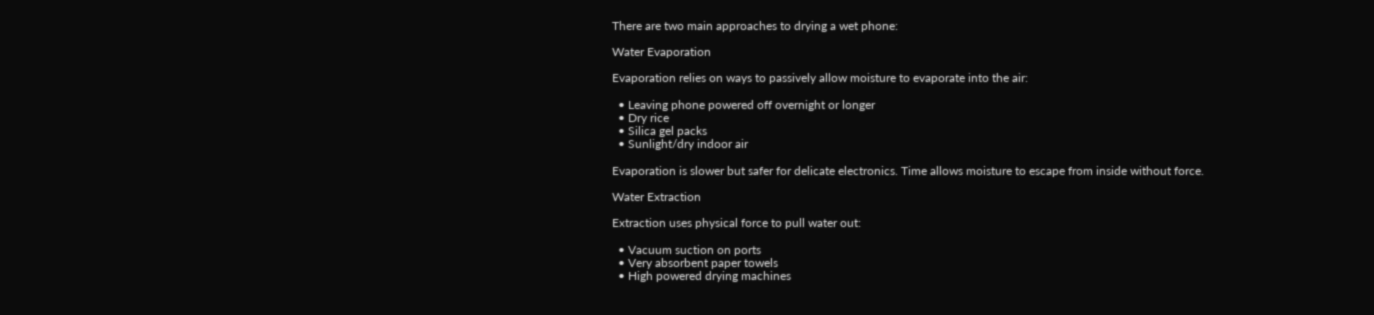There are two main approaches to drying a wet phone:

Water Evaporation

Evaporation relies on ways to passively allow moisture to evaporate into the air:

  • Leaving phone powered off overnight or longer
  • Dry rice
  • Silica gel packs
  • Sunlight/dry indoor air

Evaporation is slower but safer for delicate electronics. Time allows moisture to escape from inside without force.

Water Extraction

Extraction uses physical force to pull water out:

  • Vacuum suction on ports
  • Very absorbent paper towels
  • High powered drying machines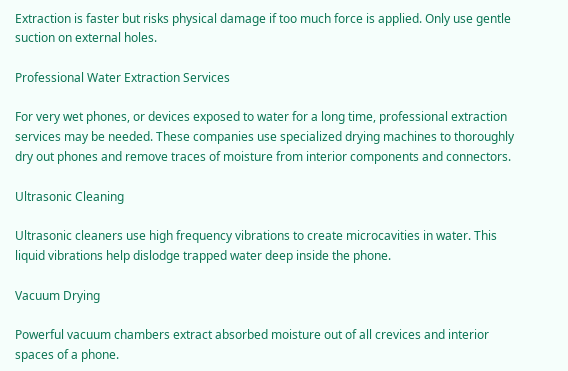Extraction is faster but risks physical damage if too much force is applied. Only use gentle suction on external holes.

Professional Water Extraction Services

For very wet phones, or devices exposed to water for a long time, professional extraction services may be needed. These companies use specialized drying machines to thoroughly dry out phones and remove traces of moisture from interior components and connectors.

Ultrasonic Cleaning

Ultrasonic cleaners use high frequency vibrations to create microcavities in water. This liquid vibrations help dislodge trapped water deep inside the phone.

Vacuum Drying

Powerful vacuum chambers extract absorbed moisture out of all crevices and interior spaces of a phone.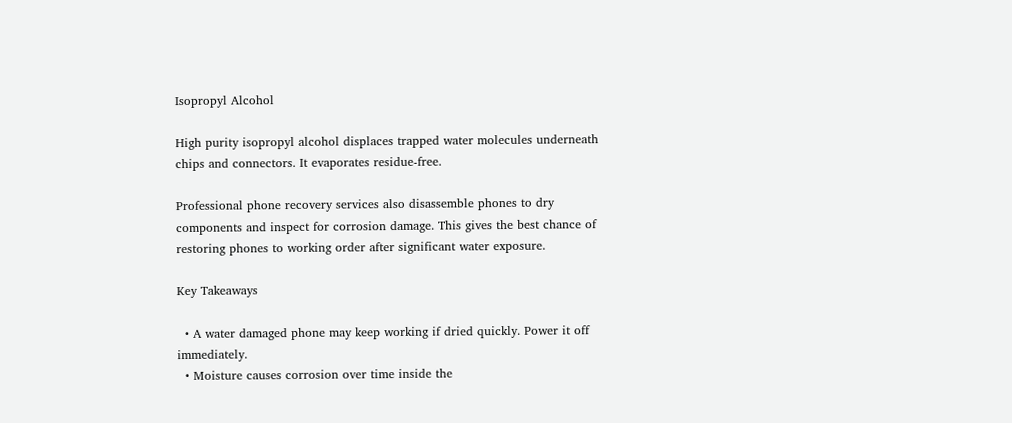Isopropyl Alcohol

High purity isopropyl alcohol displaces trapped water molecules underneath chips and connectors. It evaporates residue-free.

Professional phone recovery services also disassemble phones to dry components and inspect for corrosion damage. This gives the best chance of restoring phones to working order after significant water exposure.

Key Takeaways

  • A water damaged phone may keep working if dried quickly. Power it off immediately.
  • Moisture causes corrosion over time inside the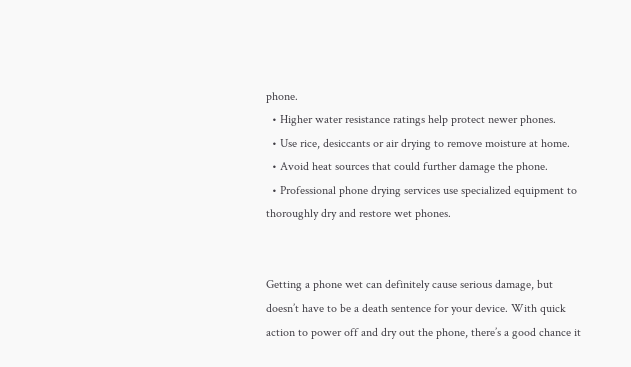phone.
  • Higher water resistance ratings help protect newer phones.
  • Use rice, desiccants or air drying to remove moisture at home.
  • Avoid heat sources that could further damage the phone.
  • Professional phone drying services use specialized equipment to thoroughly dry and restore wet phones.


Getting a phone wet can definitely cause serious damage, but doesn’t have to be a death sentence for your device. With quick action to power off and dry out the phone, there’s a good chance it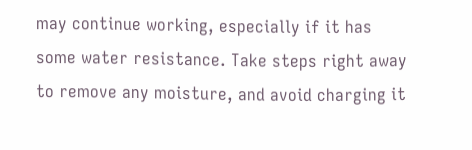may continue working, especially if it has some water resistance. Take steps right away to remove any moisture, and avoid charging it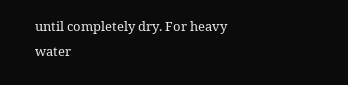until completely dry. For heavy water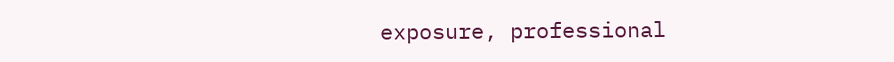exposure, professional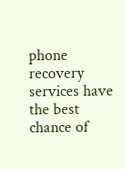phone recovery services have the best chance of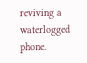reviving a waterlogged phone.